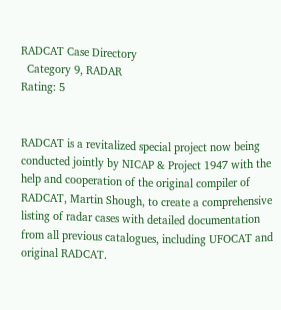RADCAT Case Directory
  Category 9, RADAR
Rating: 5


RADCAT is a revitalized special project now being conducted jointly by NICAP & Project 1947 with the help and cooperation of the original compiler of RADCAT, Martin Shough, to create a comprehensive listing of radar cases with detailed documentation from all previous catalogues, including UFOCAT and original RADCAT.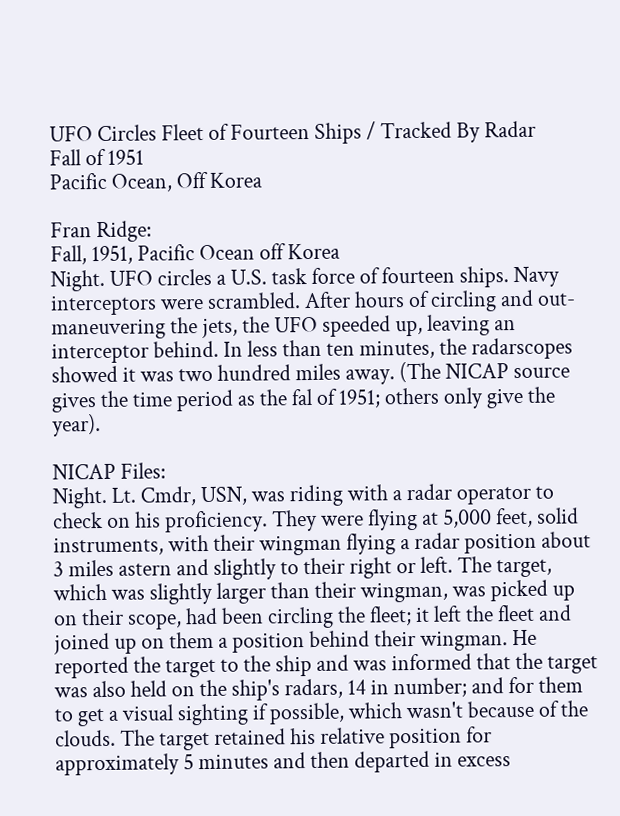UFO Circles Fleet of Fourteen Ships / Tracked By Radar
Fall of 1951
Pacific Ocean, Off Korea

Fran Ridge:
Fall, 1951, Pacific Ocean off Korea
Night. UFO circles a U.S. task force of fourteen ships. Navy interceptors were scrambled. After hours of circling and out-maneuvering the jets, the UFO speeded up, leaving an interceptor behind. In less than ten minutes, the radarscopes showed it was two hundred miles away. (The NICAP source gives the time period as the fal of 1951; others only give the year).

NICAP Files:
Night. Lt. Cmdr, USN, was riding with a radar operator to check on his proficiency. They were flying at 5,000 feet, solid instruments, with their wingman flying a radar position about 3 miles astern and slightly to their right or left. The target, which was slightly larger than their wingman, was picked up on their scope, had been circling the fleet; it left the fleet and joined up on them a position behind their wingman. He reported the target to the ship and was informed that the target was also held on the ship's radars, 14 in number; and for them to get a visual sighting if possible, which wasn't because of the clouds. The target retained his relative position for approximately 5 minutes and then departed in excess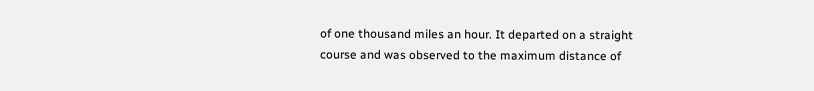of one thousand miles an hour. It departed on a straight course and was observed to the maximum distance of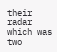their radar which was two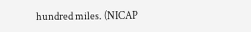hundred miles. (NICAP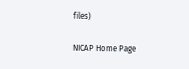files)

NICAP Home Page